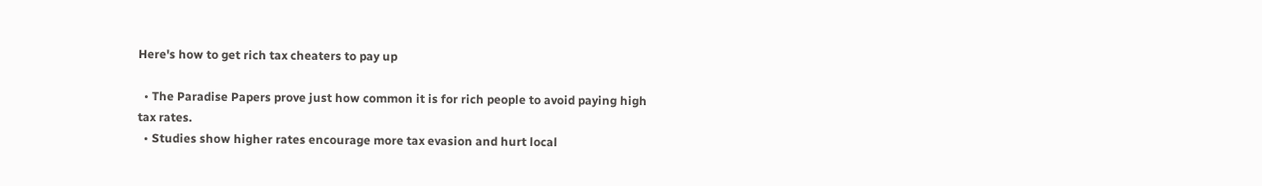Here's how to get rich tax cheaters to pay up

  • The Paradise Papers prove just how common it is for rich people to avoid paying high tax rates.
  • Studies show higher rates encourage more tax evasion and hurt local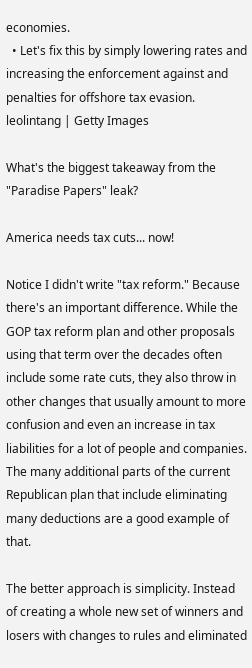economies.
  • Let's fix this by simply lowering rates and increasing the enforcement against and penalties for offshore tax evasion.
leolintang | Getty Images

What's the biggest takeaway from the "Paradise Papers" leak?

America needs tax cuts... now!

Notice I didn't write "tax reform." Because there's an important difference. While the GOP tax reform plan and other proposals using that term over the decades often include some rate cuts, they also throw in other changes that usually amount to more confusion and even an increase in tax liabilities for a lot of people and companies. The many additional parts of the current Republican plan that include eliminating many deductions are a good example of that.

The better approach is simplicity. Instead of creating a whole new set of winners and losers with changes to rules and eliminated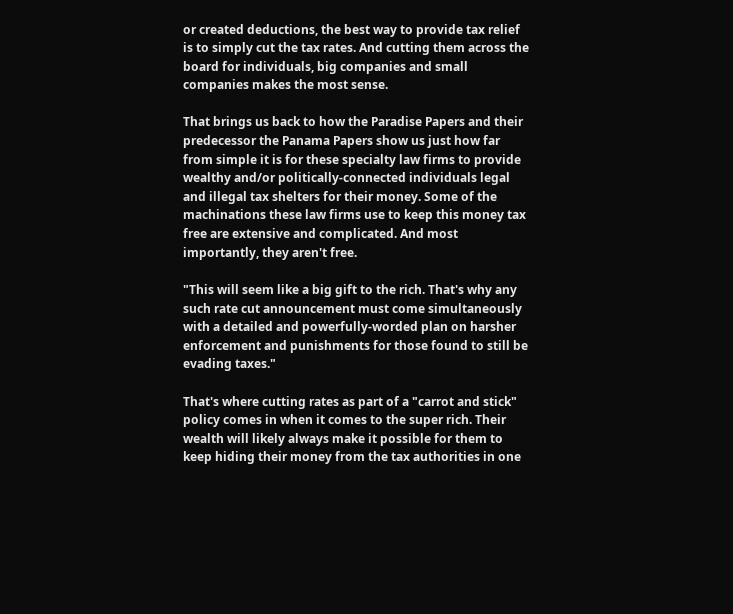or created deductions, the best way to provide tax relief is to simply cut the tax rates. And cutting them across the board for individuals, big companies and small companies makes the most sense.

That brings us back to how the Paradise Papers and their predecessor the Panama Papers show us just how far from simple it is for these specialty law firms to provide wealthy and/or politically-connected individuals legal and illegal tax shelters for their money. Some of the machinations these law firms use to keep this money tax free are extensive and complicated. And most importantly, they aren't free.

"This will seem like a big gift to the rich. That's why any such rate cut announcement must come simultaneously with a detailed and powerfully-worded plan on harsher enforcement and punishments for those found to still be evading taxes."

That's where cutting rates as part of a "carrot and stick" policy comes in when it comes to the super rich. Their wealth will likely always make it possible for them to keep hiding their money from the tax authorities in one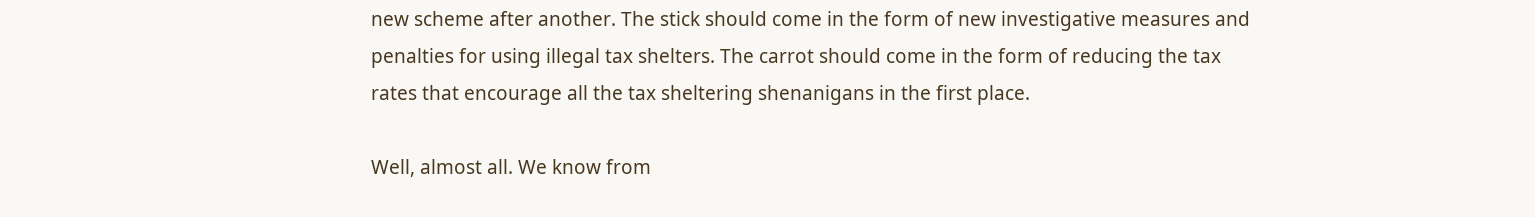new scheme after another. The stick should come in the form of new investigative measures and penalties for using illegal tax shelters. The carrot should come in the form of reducing the tax rates that encourage all the tax sheltering shenanigans in the first place.

Well, almost all. We know from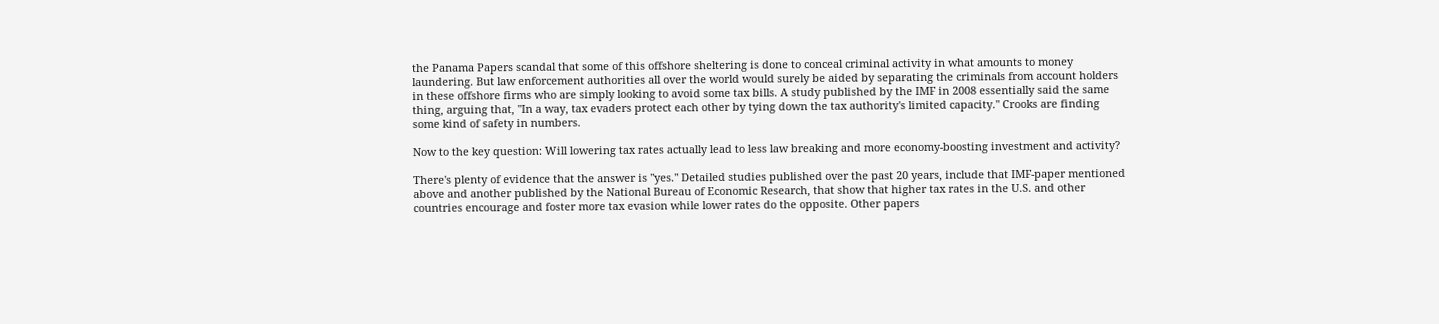the Panama Papers scandal that some of this offshore sheltering is done to conceal criminal activity in what amounts to money laundering. But law enforcement authorities all over the world would surely be aided by separating the criminals from account holders in these offshore firms who are simply looking to avoid some tax bills. A study published by the IMF in 2008 essentially said the same thing, arguing that, "In a way, tax evaders protect each other by tying down the tax authority's limited capacity." Crooks are finding some kind of safety in numbers.

Now to the key question: Will lowering tax rates actually lead to less law breaking and more economy-boosting investment and activity?

There's plenty of evidence that the answer is "yes." Detailed studies published over the past 20 years, include that IMF-paper mentioned above and another published by the National Bureau of Economic Research, that show that higher tax rates in the U.S. and other countries encourage and foster more tax evasion while lower rates do the opposite. Other papers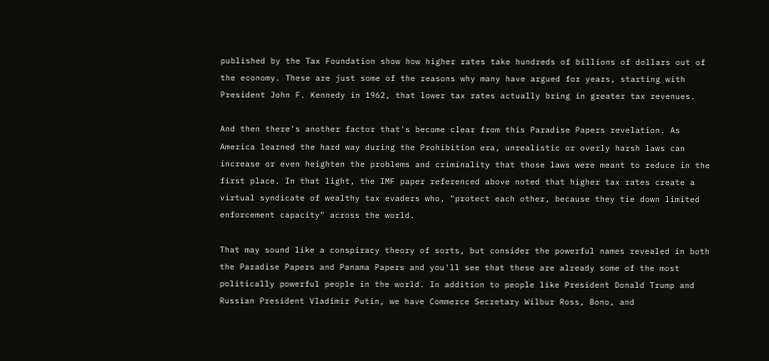published by the Tax Foundation show how higher rates take hundreds of billions of dollars out of the economy. These are just some of the reasons why many have argued for years, starting with President John F. Kennedy in 1962, that lower tax rates actually bring in greater tax revenues.

And then there's another factor that's become clear from this Paradise Papers revelation. As America learned the hard way during the Prohibition era, unrealistic or overly harsh laws can increase or even heighten the problems and criminality that those laws were meant to reduce in the first place. In that light, the IMF paper referenced above noted that higher tax rates create a virtual syndicate of wealthy tax evaders who, "protect each other, because they tie down limited enforcement capacity" across the world.

That may sound like a conspiracy theory of sorts, but consider the powerful names revealed in both the Paradise Papers and Panama Papers and you'll see that these are already some of the most politically powerful people in the world. In addition to people like President Donald Trump and Russian President Vladimir Putin, we have Commerce Secretary Wilbur Ross, Bono, and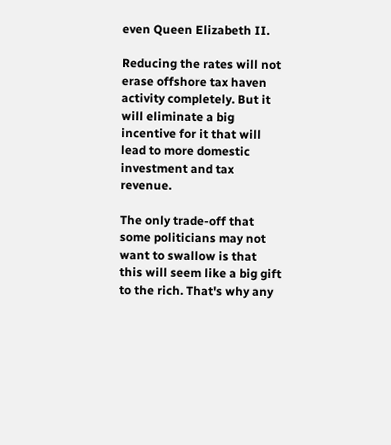even Queen Elizabeth II.

Reducing the rates will not erase offshore tax haven activity completely. But it will eliminate a big incentive for it that will lead to more domestic investment and tax revenue.

The only trade-off that some politicians may not want to swallow is that this will seem like a big gift to the rich. That's why any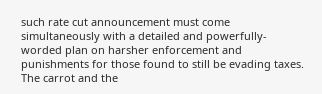such rate cut announcement must come simultaneously with a detailed and powerfully-worded plan on harsher enforcement and punishments for those found to still be evading taxes. The carrot and the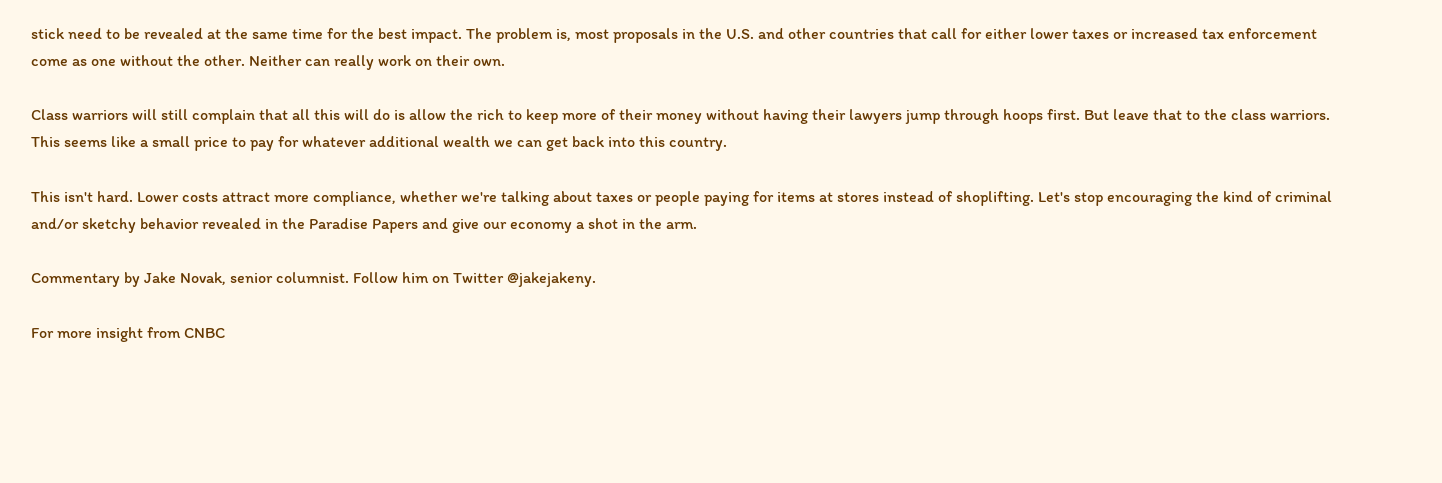stick need to be revealed at the same time for the best impact. The problem is, most proposals in the U.S. and other countries that call for either lower taxes or increased tax enforcement come as one without the other. Neither can really work on their own.

Class warriors will still complain that all this will do is allow the rich to keep more of their money without having their lawyers jump through hoops first. But leave that to the class warriors. This seems like a small price to pay for whatever additional wealth we can get back into this country.

This isn't hard. Lower costs attract more compliance, whether we're talking about taxes or people paying for items at stores instead of shoplifting. Let's stop encouraging the kind of criminal and/or sketchy behavior revealed in the Paradise Papers and give our economy a shot in the arm.

Commentary by Jake Novak, senior columnist. Follow him on Twitter @jakejakeny.

For more insight from CNBC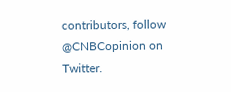contributors, follow @CNBCopinion on Twitter.